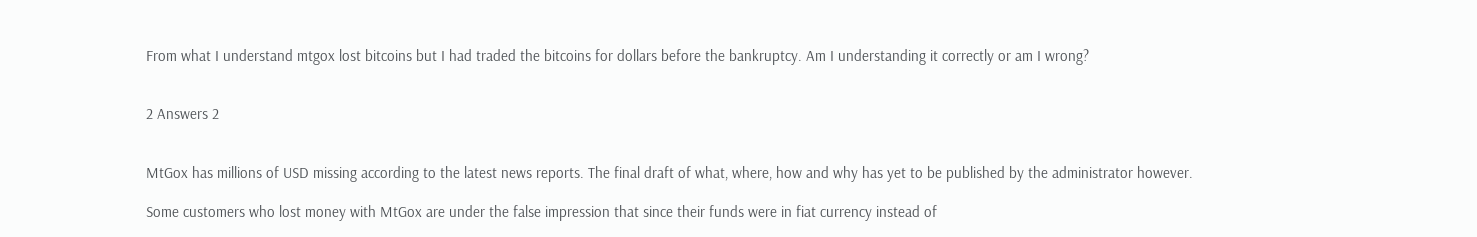From what I understand mtgox lost bitcoins but I had traded the bitcoins for dollars before the bankruptcy. Am I understanding it correctly or am I wrong?


2 Answers 2


MtGox has millions of USD missing according to the latest news reports. The final draft of what, where, how and why has yet to be published by the administrator however.

Some customers who lost money with MtGox are under the false impression that since their funds were in fiat currency instead of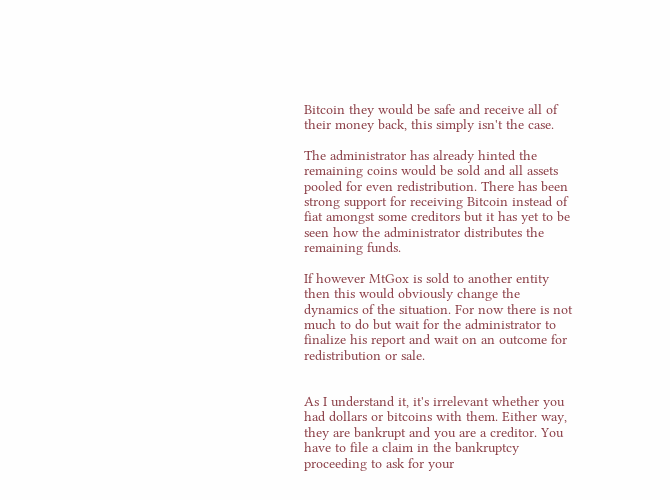Bitcoin they would be safe and receive all of their money back, this simply isn't the case.

The administrator has already hinted the remaining coins would be sold and all assets pooled for even redistribution. There has been strong support for receiving Bitcoin instead of fiat amongst some creditors but it has yet to be seen how the administrator distributes the remaining funds.

If however MtGox is sold to another entity then this would obviously change the dynamics of the situation. For now there is not much to do but wait for the administrator to finalize his report and wait on an outcome for redistribution or sale.


As I understand it, it's irrelevant whether you had dollars or bitcoins with them. Either way, they are bankrupt and you are a creditor. You have to file a claim in the bankruptcy proceeding to ask for your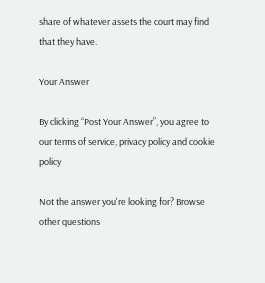share of whatever assets the court may find that they have.

Your Answer

By clicking “Post Your Answer”, you agree to our terms of service, privacy policy and cookie policy

Not the answer you're looking for? Browse other questions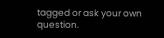tagged or ask your own question.